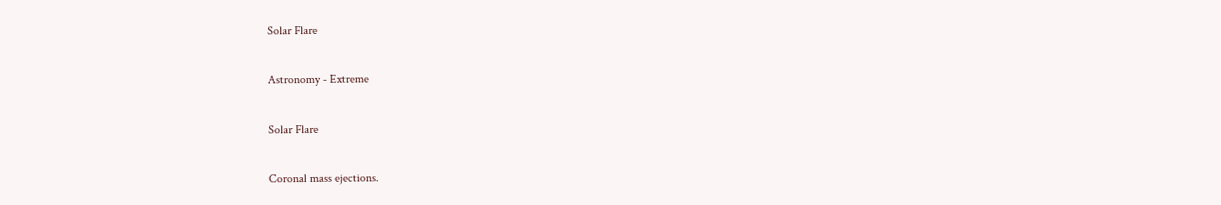Solar Flare

Astronomy - Extreme

Solar Flare

Coronal mass ejections.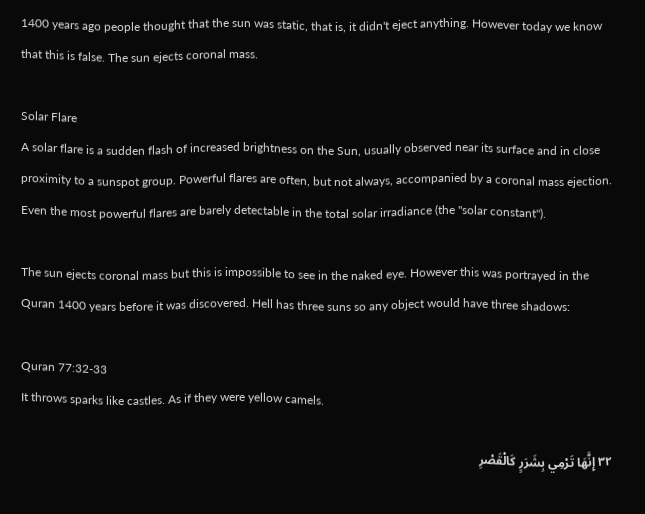1400 years ago people thought that the sun was static, that is, it didn't eject anything. However today we know that this is false. The sun ejects coronal mass.

Solar Flare
A solar flare is a sudden flash of increased brightness on the Sun, usually observed near its surface and in close proximity to a sunspot group. Powerful flares are often, but not always, accompanied by a coronal mass ejection. Even the most powerful flares are barely detectable in the total solar irradiance (the "solar constant").

The sun ejects coronal mass but this is impossible to see in the naked eye. However this was portrayed in the Quran 1400 years before it was discovered. Hell has three suns so any object would have three shadows:

Quran 77:32-33
It throws sparks like castles. As if they were yellow camels.

٣٢ إِنَّهَا تَرْمِي بِشَرَرٍ كَالْقَصْرِ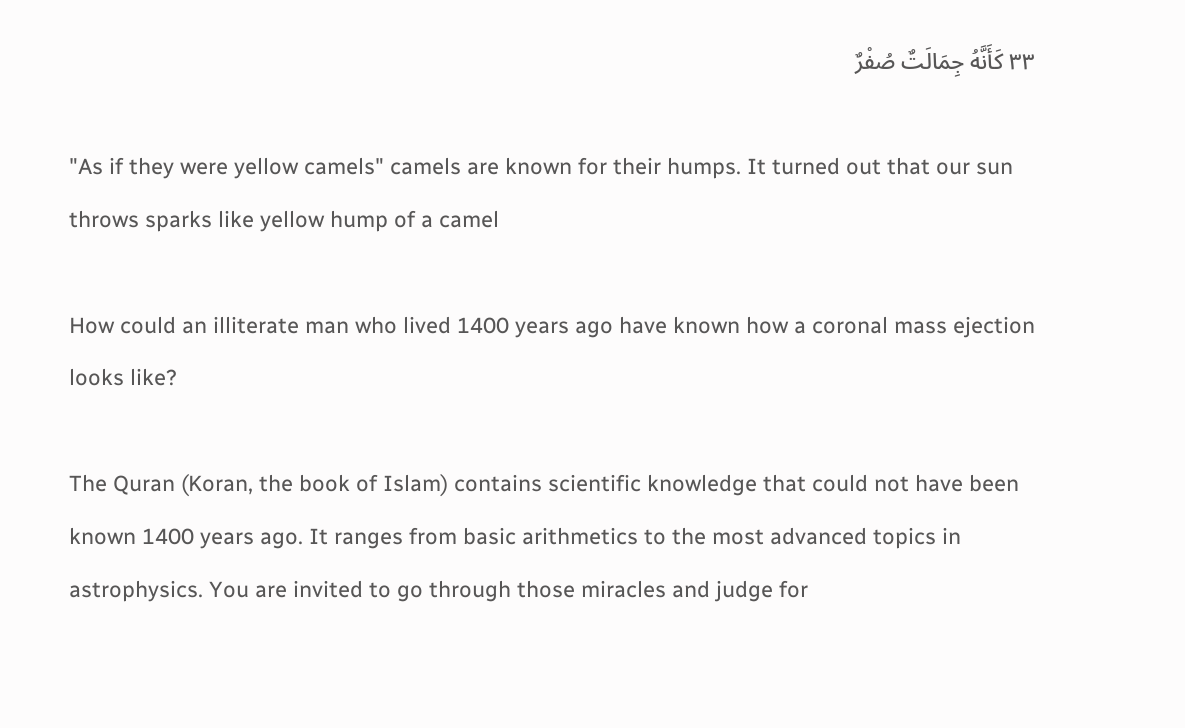٣٣ كَأَنَّهُ جِمَالَتٌ صُفْرٌ

"As if they were yellow camels" camels are known for their humps. It turned out that our sun throws sparks like yellow hump of a camel

How could an illiterate man who lived 1400 years ago have known how a coronal mass ejection looks like?

The Quran (Koran, the book of Islam) contains scientific knowledge that could not have been known 1400 years ago. It ranges from basic arithmetics to the most advanced topics in astrophysics. You are invited to go through those miracles and judge for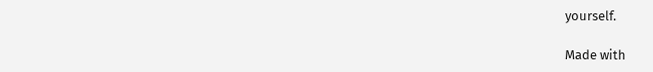yourself.

Made with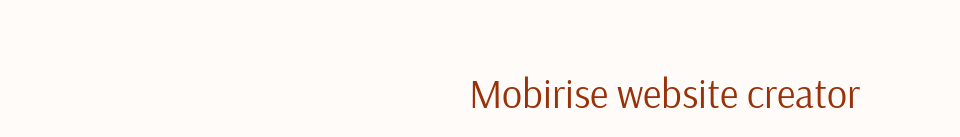Mobirise website creator